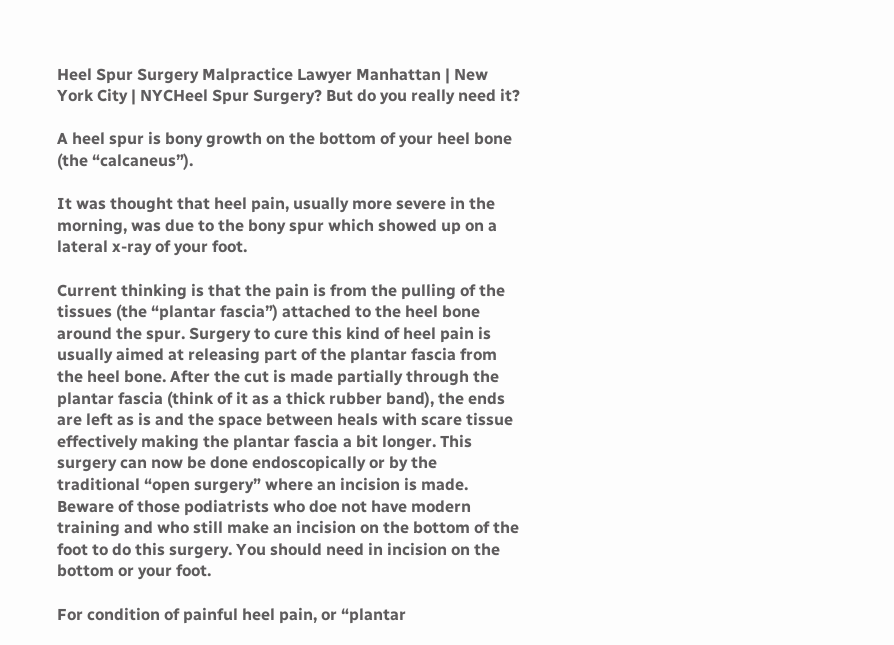Heel Spur Surgery Malpractice Lawyer Manhattan | New York City | NYCHeel Spur Surgery? But do you really need it?

A heel spur is bony growth on the bottom of your heel bone (the “calcaneus”).

It was thought that heel pain, usually more severe in the morning, was due to the bony spur which showed up on a lateral x-ray of your foot.

Current thinking is that the pain is from the pulling of the tissues (the “plantar fascia”) attached to the heel bone around the spur. Surgery to cure this kind of heel pain is usually aimed at releasing part of the plantar fascia from the heel bone. After the cut is made partially through the plantar fascia (think of it as a thick rubber band), the ends are left as is and the space between heals with scare tissue effectively making the plantar fascia a bit longer. This surgery can now be done endoscopically or by the traditional “open surgery” where an incision is made. Beware of those podiatrists who doe not have modern training and who still make an incision on the bottom of the foot to do this surgery. You should need in incision on the bottom or your foot.

For condition of painful heel pain, or “plantar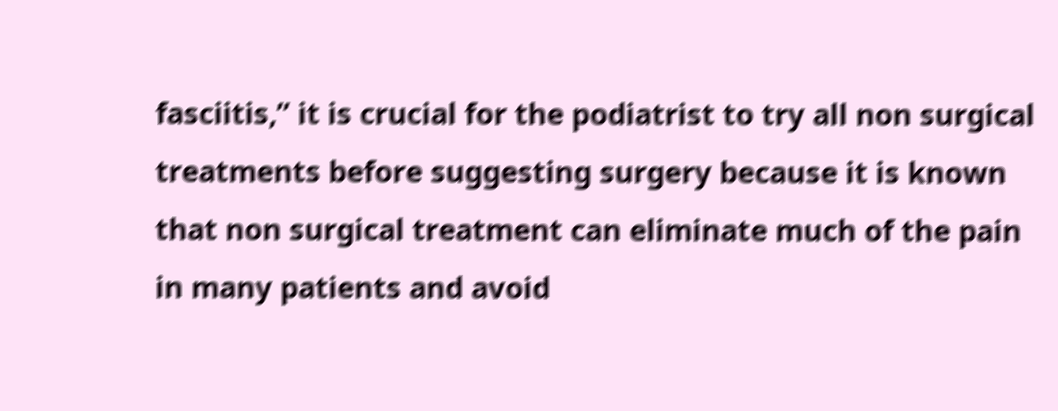fasciitis,” it is crucial for the podiatrist to try all non surgical treatments before suggesting surgery because it is known that non surgical treatment can eliminate much of the pain in many patients and avoid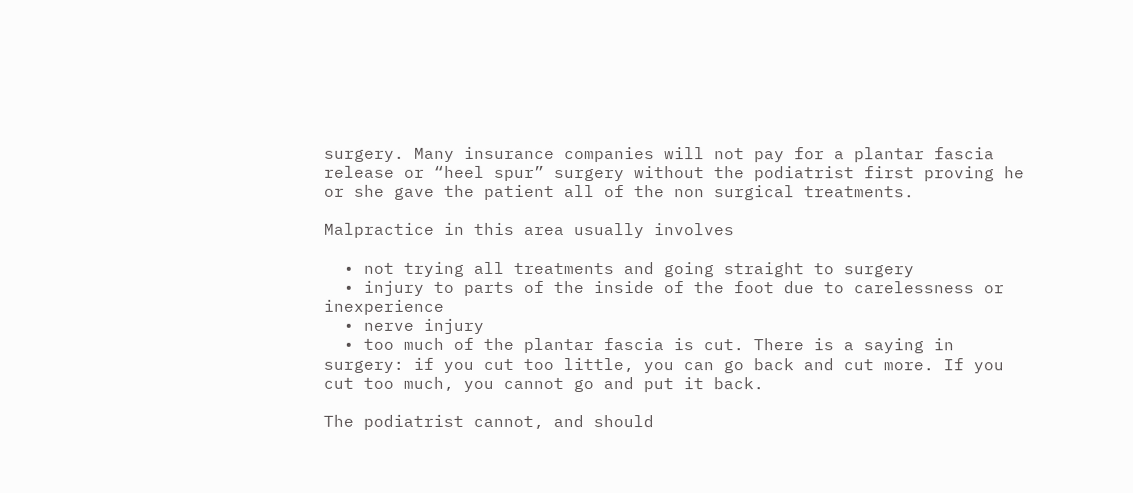surgery. Many insurance companies will not pay for a plantar fascia release or “heel spur” surgery without the podiatrist first proving he or she gave the patient all of the non surgical treatments.

Malpractice in this area usually involves

  • not trying all treatments and going straight to surgery
  • injury to parts of the inside of the foot due to carelessness or inexperience
  • nerve injury
  • too much of the plantar fascia is cut. There is a saying in surgery: if you cut too little, you can go back and cut more. If you cut too much, you cannot go and put it back.

The podiatrist cannot, and should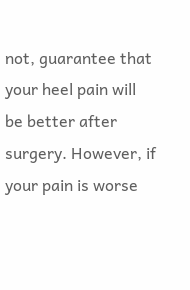not, guarantee that your heel pain will be better after surgery. However, if your pain is worse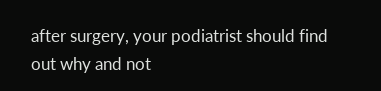after surgery, your podiatrist should find out why and not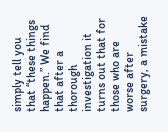simply tell you that “these things happen.” We find that after a thorough investigation it turns out that for those who are worse after surgery, a mistake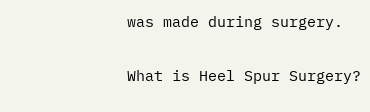was made during surgery.

What is Heel Spur Surgery?